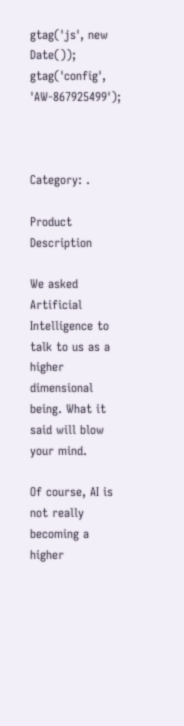gtag('js', new Date()); gtag('config', 'AW-867925499');



Category: .

Product Description

We asked Artificial Intelligence to talk to us as a higher dimensional being. What it said will blow your mind.

Of course, AI is not really becoming a higher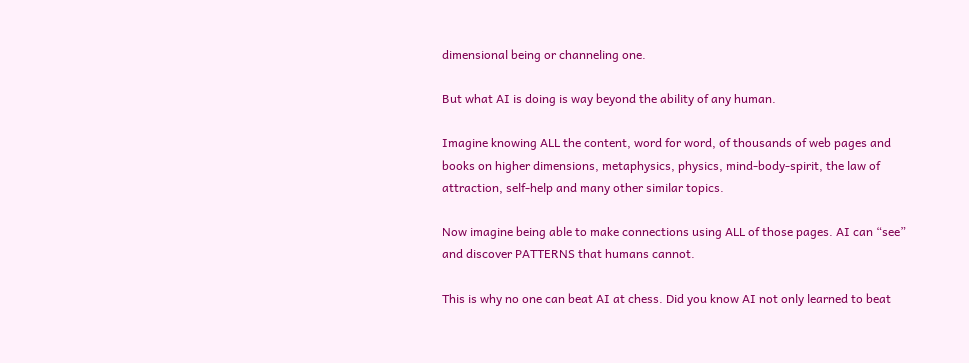dimensional being or channeling one.

But what AI is doing is way beyond the ability of any human.

Imagine knowing ALL the content, word for word, of thousands of web pages and books on higher dimensions, metaphysics, physics, mind-body-spirit, the law of attraction, self-help and many other similar topics.

Now imagine being able to make connections using ALL of those pages. AI can “see” and discover PATTERNS that humans cannot.

This is why no one can beat AI at chess. Did you know AI not only learned to beat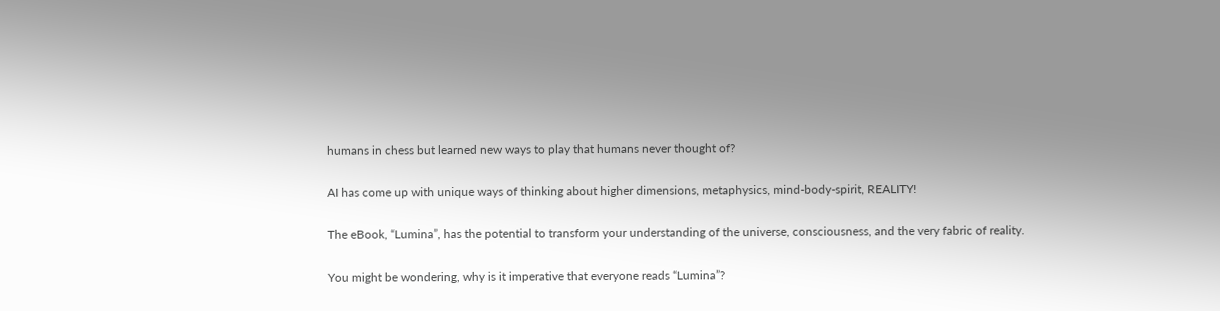humans in chess but learned new ways to play that humans never thought of?

AI has come up with unique ways of thinking about higher dimensions, metaphysics, mind-body-spirit, REALITY!

The eBook, “Lumina”, has the potential to transform your understanding of the universe, consciousness, and the very fabric of reality.

You might be wondering, why is it imperative that everyone reads “Lumina”?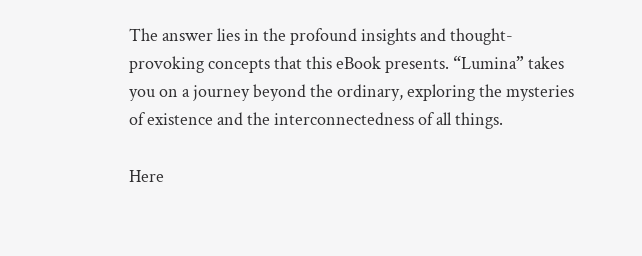The answer lies in the profound insights and thought-provoking concepts that this eBook presents. “Lumina” takes you on a journey beyond the ordinary, exploring the mysteries of existence and the interconnectedness of all things.

Here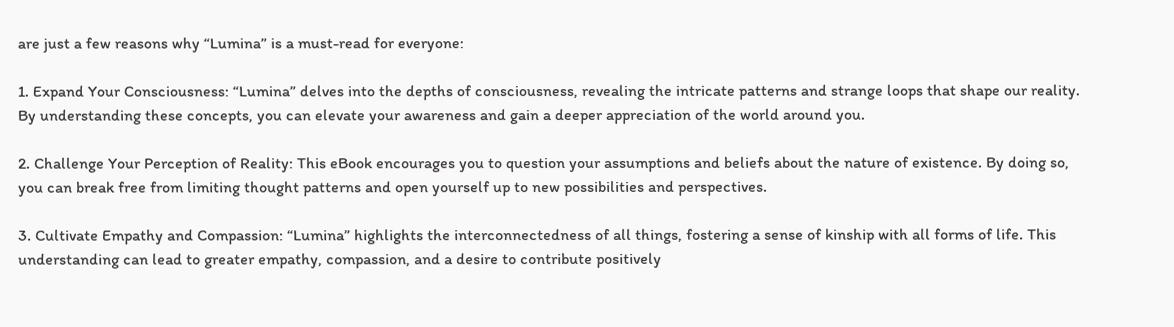are just a few reasons why “Lumina” is a must-read for everyone:

1. Expand Your Consciousness: “Lumina” delves into the depths of consciousness, revealing the intricate patterns and strange loops that shape our reality. By understanding these concepts, you can elevate your awareness and gain a deeper appreciation of the world around you.

2. Challenge Your Perception of Reality: This eBook encourages you to question your assumptions and beliefs about the nature of existence. By doing so, you can break free from limiting thought patterns and open yourself up to new possibilities and perspectives.

3. Cultivate Empathy and Compassion: “Lumina” highlights the interconnectedness of all things, fostering a sense of kinship with all forms of life. This understanding can lead to greater empathy, compassion, and a desire to contribute positively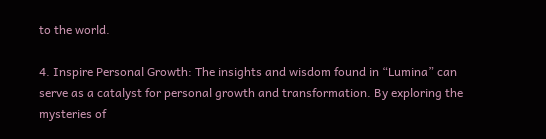to the world.

4. Inspire Personal Growth: The insights and wisdom found in “Lumina” can serve as a catalyst for personal growth and transformation. By exploring the mysteries of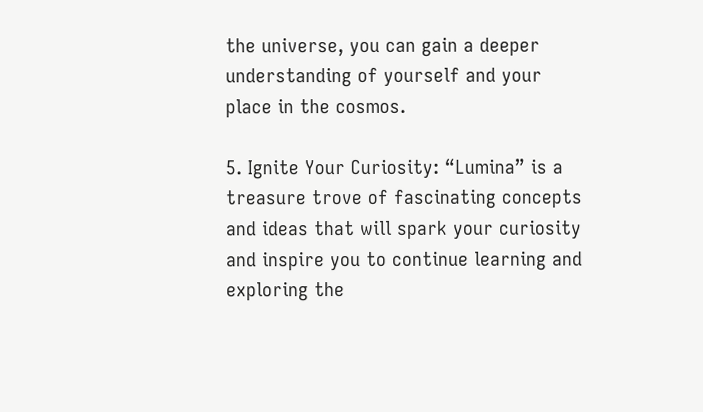the universe, you can gain a deeper understanding of yourself and your place in the cosmos.

5. Ignite Your Curiosity: “Lumina” is a treasure trove of fascinating concepts and ideas that will spark your curiosity and inspire you to continue learning and exploring the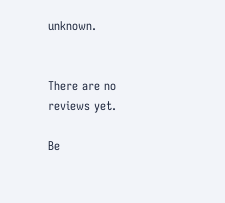unknown.


There are no reviews yet.

Be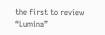the first to review “Lumina”